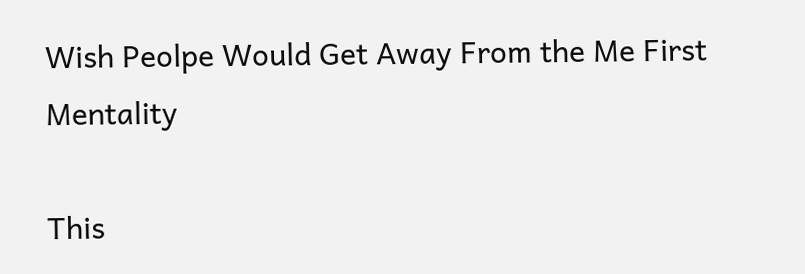Wish Peolpe Would Get Away From the Me First Mentality

This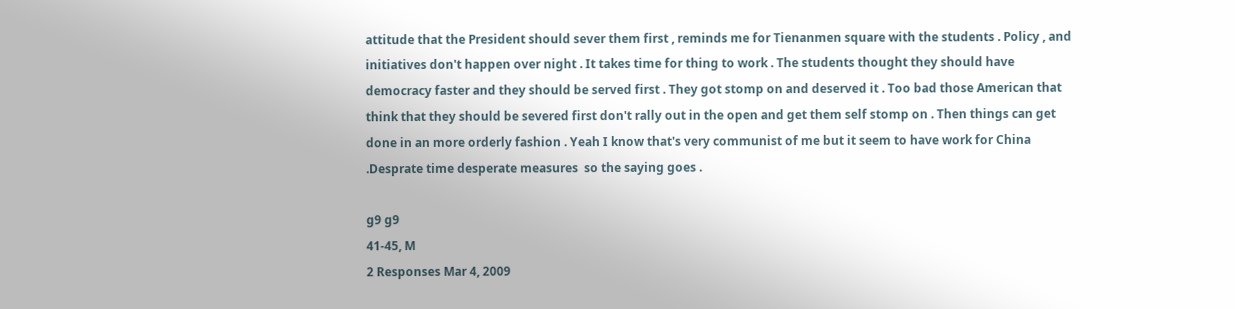attitude that the President should sever them first , reminds me for Tienanmen square with the students . Policy , and initiatives don't happen over night . It takes time for thing to work . The students thought they should have democracy faster and they should be served first . They got stomp on and deserved it . Too bad those American that think that they should be severed first don't rally out in the open and get them self stomp on . Then things can get done in an more orderly fashion . Yeah I know that's very communist of me but it seem to have work for China .Desprate time desperate measures  so the saying goes .

g9 g9
41-45, M
2 Responses Mar 4, 2009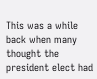This was a while back when many thought the president elect had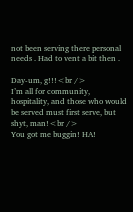not been serving there personal needs . Had to vent a bit then .

Day-um, g!!!<br />
I’m all for community, hospitality, and those who would be served must first serve, but shyt, man!<br />
You got me buggin! HA!